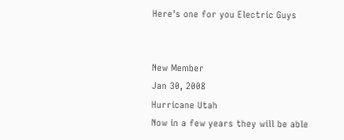Here's one for you Electric Guys


New Member
Jan 30, 2008
Hurricane Utah
Now in a few years they will be able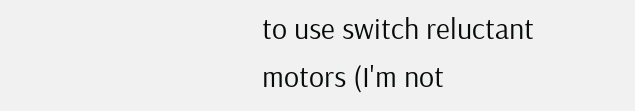to use switch reluctant motors (I'm not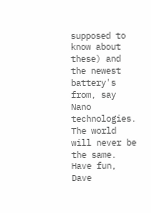supposed to know about these) and the newest battery's from, say Nano technologies. The world will never be the same. Have fun, Dave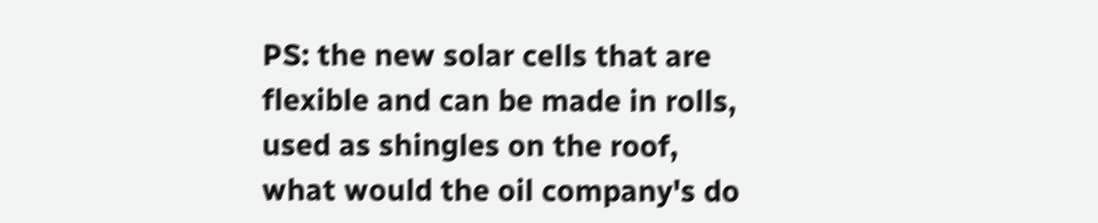PS: the new solar cells that are flexible and can be made in rolls, used as shingles on the roof, what would the oil company's do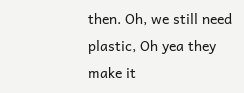then. Oh, we still need plastic, Oh yea they make it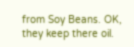from Soy Beans. OK, they keep there oil.